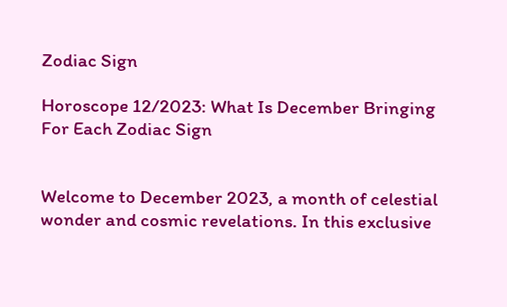Zodiac Sign

Horoscope 12/2023: What Is December Bringing For Each Zodiac Sign


Welcome to December 2023, a month of celestial wonder and cosmic revelations. In this exclusive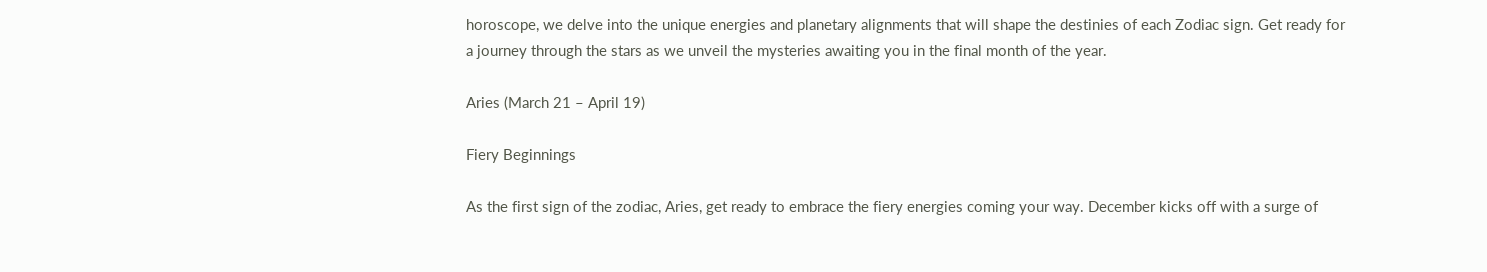horoscope, we delve into the unique energies and planetary alignments that will shape the destinies of each Zodiac sign. Get ready for a journey through the stars as we unveil the mysteries awaiting you in the final month of the year.

Aries (March 21 – April 19)

Fiery Beginnings

As the first sign of the zodiac, Aries, get ready to embrace the fiery energies coming your way. December kicks off with a surge of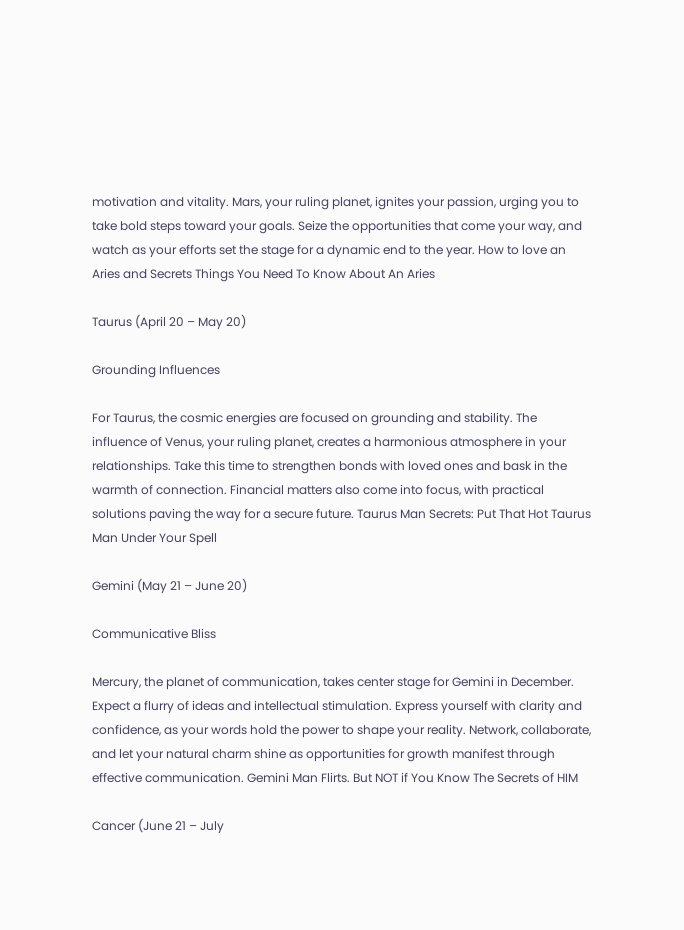motivation and vitality. Mars, your ruling planet, ignites your passion, urging you to take bold steps toward your goals. Seize the opportunities that come your way, and watch as your efforts set the stage for a dynamic end to the year. How to love an Aries and Secrets Things You Need To Know About An Aries

Taurus (April 20 – May 20)

Grounding Influences

For Taurus, the cosmic energies are focused on grounding and stability. The influence of Venus, your ruling planet, creates a harmonious atmosphere in your relationships. Take this time to strengthen bonds with loved ones and bask in the warmth of connection. Financial matters also come into focus, with practical solutions paving the way for a secure future. Taurus Man Secrets: Put That Hot Taurus Man Under Your Spell

Gemini (May 21 – June 20)

Communicative Bliss

Mercury, the planet of communication, takes center stage for Gemini in December. Expect a flurry of ideas and intellectual stimulation. Express yourself with clarity and confidence, as your words hold the power to shape your reality. Network, collaborate, and let your natural charm shine as opportunities for growth manifest through effective communication. Gemini Man Flirts. But NOT if You Know The Secrets of HIM

Cancer (June 21 – July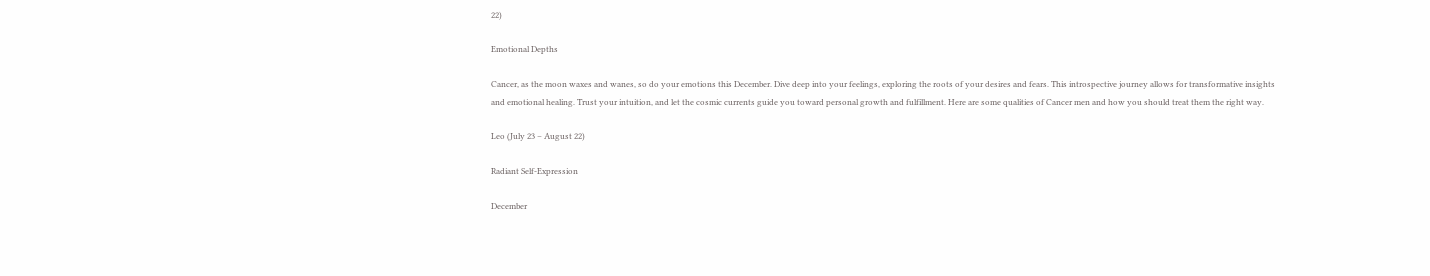22)

Emotional Depths

Cancer, as the moon waxes and wanes, so do your emotions this December. Dive deep into your feelings, exploring the roots of your desires and fears. This introspective journey allows for transformative insights and emotional healing. Trust your intuition, and let the cosmic currents guide you toward personal growth and fulfillment. Here are some qualities of Cancer men and how you should treat them the right way.

Leo (July 23 – August 22)

Radiant Self-Expression

December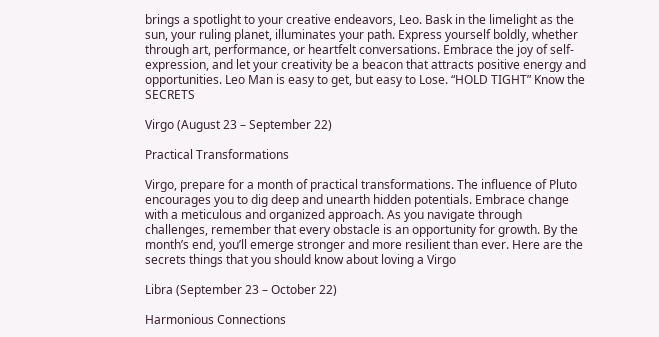brings a spotlight to your creative endeavors, Leo. Bask in the limelight as the sun, your ruling planet, illuminates your path. Express yourself boldly, whether through art, performance, or heartfelt conversations. Embrace the joy of self-expression, and let your creativity be a beacon that attracts positive energy and opportunities. Leo Man is easy to get, but easy to Lose. “HOLD TIGHT” Know the SECRETS

Virgo (August 23 – September 22)

Practical Transformations

Virgo, prepare for a month of practical transformations. The influence of Pluto encourages you to dig deep and unearth hidden potentials. Embrace change with a meticulous and organized approach. As you navigate through challenges, remember that every obstacle is an opportunity for growth. By the month’s end, you’ll emerge stronger and more resilient than ever. Here are the secrets things that you should know about loving a Virgo

Libra (September 23 – October 22)

Harmonious Connections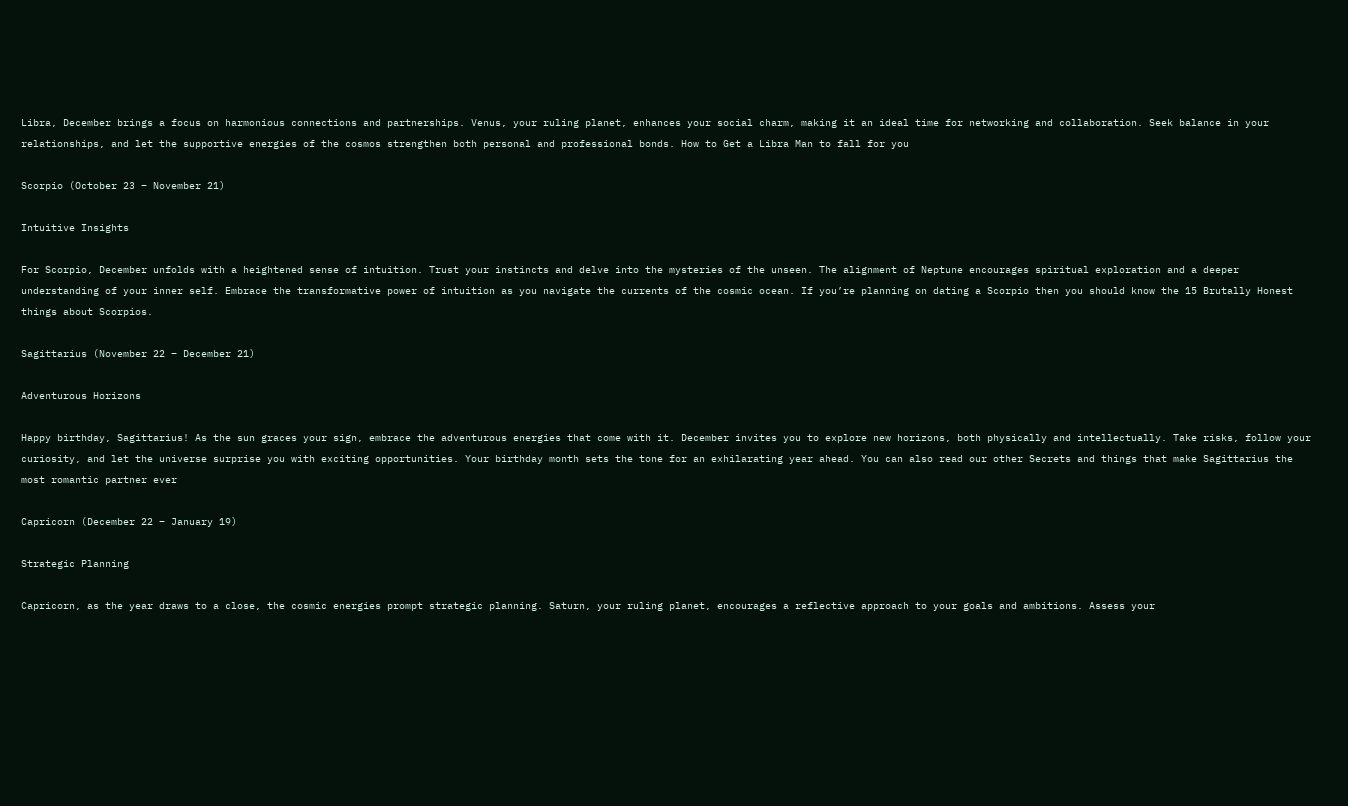Libra, December brings a focus on harmonious connections and partnerships. Venus, your ruling planet, enhances your social charm, making it an ideal time for networking and collaboration. Seek balance in your relationships, and let the supportive energies of the cosmos strengthen both personal and professional bonds. How to Get a Libra Man to fall for you

Scorpio (October 23 – November 21)

Intuitive Insights

For Scorpio, December unfolds with a heightened sense of intuition. Trust your instincts and delve into the mysteries of the unseen. The alignment of Neptune encourages spiritual exploration and a deeper understanding of your inner self. Embrace the transformative power of intuition as you navigate the currents of the cosmic ocean. If you’re planning on dating a Scorpio then you should know the 15 Brutally Honest things about Scorpios.

Sagittarius (November 22 – December 21)

Adventurous Horizons

Happy birthday, Sagittarius! As the sun graces your sign, embrace the adventurous energies that come with it. December invites you to explore new horizons, both physically and intellectually. Take risks, follow your curiosity, and let the universe surprise you with exciting opportunities. Your birthday month sets the tone for an exhilarating year ahead. You can also read our other Secrets and things that make Sagittarius the most romantic partner ever

Capricorn (December 22 – January 19)

Strategic Planning

Capricorn, as the year draws to a close, the cosmic energies prompt strategic planning. Saturn, your ruling planet, encourages a reflective approach to your goals and ambitions. Assess your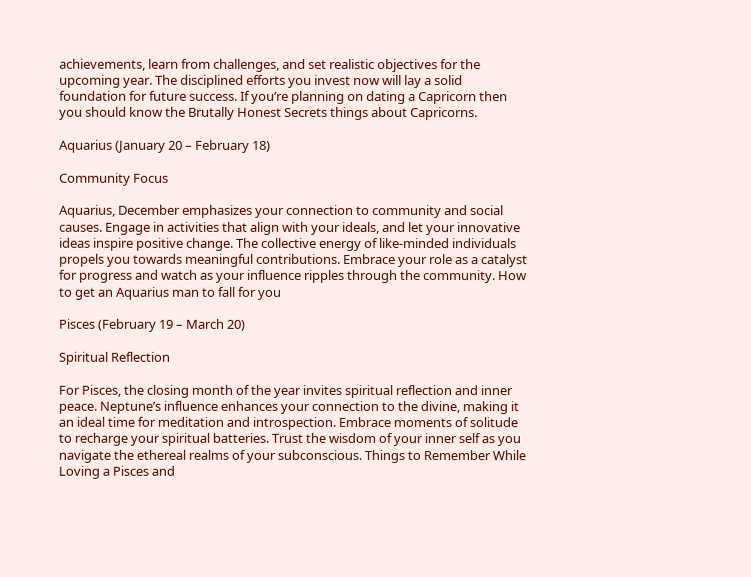achievements, learn from challenges, and set realistic objectives for the upcoming year. The disciplined efforts you invest now will lay a solid foundation for future success. If you’re planning on dating a Capricorn then you should know the Brutally Honest Secrets things about Capricorns.

Aquarius (January 20 – February 18)

Community Focus

Aquarius, December emphasizes your connection to community and social causes. Engage in activities that align with your ideals, and let your innovative ideas inspire positive change. The collective energy of like-minded individuals propels you towards meaningful contributions. Embrace your role as a catalyst for progress and watch as your influence ripples through the community. How to get an Aquarius man to fall for you

Pisces (February 19 – March 20)

Spiritual Reflection

For Pisces, the closing month of the year invites spiritual reflection and inner peace. Neptune’s influence enhances your connection to the divine, making it an ideal time for meditation and introspection. Embrace moments of solitude to recharge your spiritual batteries. Trust the wisdom of your inner self as you navigate the ethereal realms of your subconscious. Things to Remember While Loving a Pisces and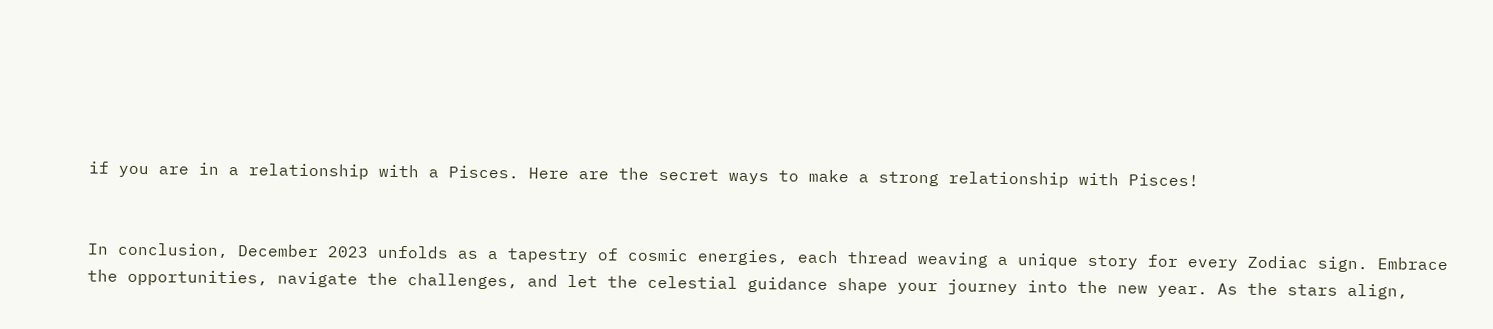if you are in a relationship with a Pisces. Here are the secret ways to make a strong relationship with Pisces!


In conclusion, December 2023 unfolds as a tapestry of cosmic energies, each thread weaving a unique story for every Zodiac sign. Embrace the opportunities, navigate the challenges, and let the celestial guidance shape your journey into the new year. As the stars align,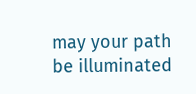may your path be illuminated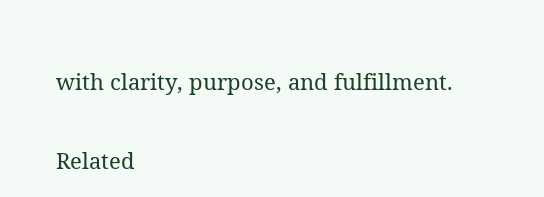with clarity, purpose, and fulfillment.

Related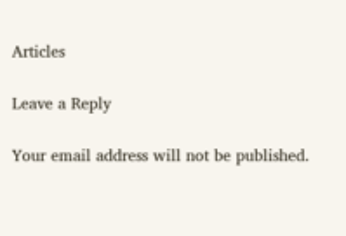Articles

Leave a Reply

Your email address will not be published.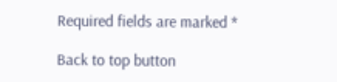Required fields are marked *

Back to top button